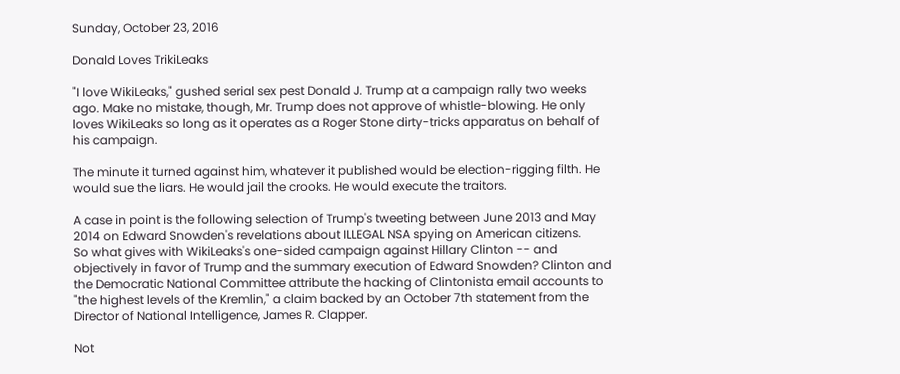Sunday, October 23, 2016

Donald Loves TrikiLeaks

"I love WikiLeaks," gushed serial sex pest Donald J. Trump at a campaign rally two weeks ago. Make no mistake, though, Mr. Trump does not approve of whistle-blowing. He only loves WikiLeaks so long as it operates as a Roger Stone dirty-tricks apparatus on behalf of his campaign.

The minute it turned against him, whatever it published would be election-rigging filth. He would sue the liars. He would jail the crooks. He would execute the traitors.

A case in point is the following selection of Trump's tweeting between June 2013 and May 2014 on Edward Snowden's revelations about ILLEGAL NSA spying on American citizens.
So what gives with WikiLeaks's one-sided campaign against Hillary Clinton -- and objectively in favor of Trump and the summary execution of Edward Snowden? Clinton and the Democratic National Committee attribute the hacking of Clintonista email accounts to "the highest levels of the Kremlin," a claim backed by an October 7th statement from the Director of National Intelligence, James R. Clapper.

Not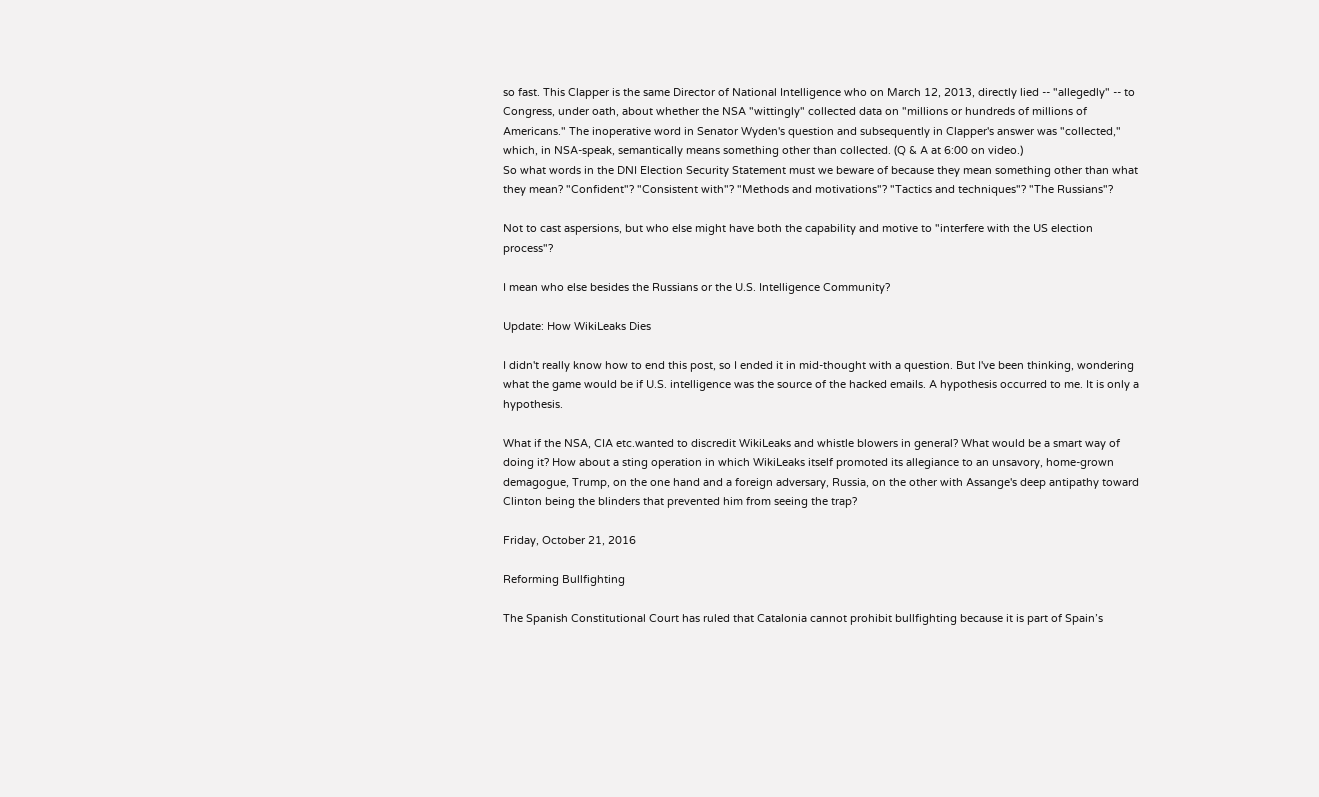so fast. This Clapper is the same Director of National Intelligence who on March 12, 2013, directly lied -- "allegedly" -- to Congress, under oath, about whether the NSA "wittingly" collected data on "millions or hundreds of millions of Americans." The inoperative word in Senator Wyden's question and subsequently in Clapper's answer was "collected," which, in NSA-speak, semantically means something other than collected. (Q & A at 6:00 on video.)
So what words in the DNI Election Security Statement must we beware of because they mean something other than what they mean? "Confident"? "Consistent with"? "Methods and motivations"? "Tactics and techniques"? "The Russians"?

Not to cast aspersions, but who else might have both the capability and motive to "interfere with the US election process"?

I mean who else besides the Russians or the U.S. Intelligence Community?

Update: How WikiLeaks Dies

I didn't really know how to end this post, so I ended it in mid-thought with a question. But I've been thinking, wondering what the game would be if U.S. intelligence was the source of the hacked emails. A hypothesis occurred to me. It is only a hypothesis.

What if the NSA, CIA etc.wanted to discredit WikiLeaks and whistle blowers in general? What would be a smart way of doing it? How about a sting operation in which WikiLeaks itself promoted its allegiance to an unsavory, home-grown demagogue, Trump, on the one hand and a foreign adversary, Russia, on the other with Assange's deep antipathy toward Clinton being the blinders that prevented him from seeing the trap?

Friday, October 21, 2016

Reforming Bullfighting

The Spanish Constitutional Court has ruled that Catalonia cannot prohibit bullfighting because it is part of Spain’s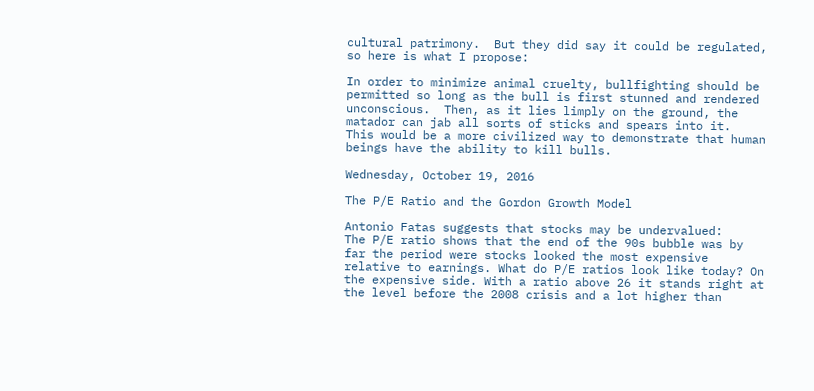cultural patrimony.  But they did say it could be regulated, so here is what I propose:

In order to minimize animal cruelty, bullfighting should be permitted so long as the bull is first stunned and rendered unconscious.  Then, as it lies limply on the ground, the matador can jab all sorts of sticks and spears into it.  This would be a more civilized way to demonstrate that human beings have the ability to kill bulls.

Wednesday, October 19, 2016

The P/E Ratio and the Gordon Growth Model

Antonio Fatas suggests that stocks may be undervalued:
The P/E ratio shows that the end of the 90s bubble was by far the period were stocks looked the most expensive relative to earnings. What do P/E ratios look like today? On the expensive side. With a ratio above 26 it stands right at the level before the 2008 crisis and a lot higher than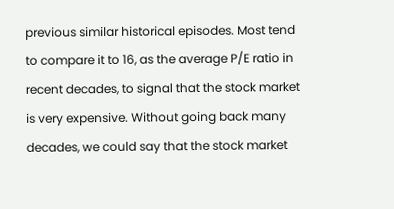previous similar historical episodes. Most tend to compare it to 16, as the average P/E ratio in recent decades, to signal that the stock market is very expensive. Without going back many decades, we could say that the stock market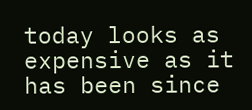today looks as expensive as it has been since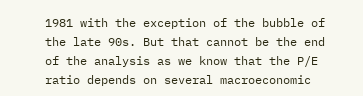1981 with the exception of the bubble of the late 90s. But that cannot be the end of the analysis as we know that the P/E ratio depends on several macroeconomic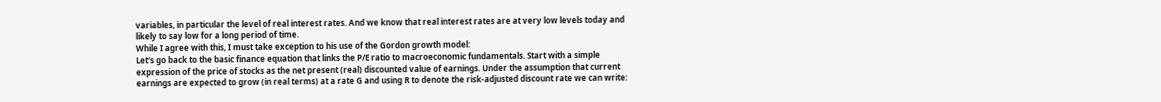variables, in particular the level of real interest rates. And we know that real interest rates are at very low levels today and likely to say low for a long period of time.
While I agree with this, I must take exception to his use of the Gordon growth model:
Let's go back to the basic finance equation that links the P/E ratio to macroeconomic fundamentals. Start with a simple expression of the price of stocks as the net present (real) discounted value of earnings. Under the assumption that current earnings are expected to grow (in real terms) at a rate G and using R to denote the risk-adjusted discount rate we can write: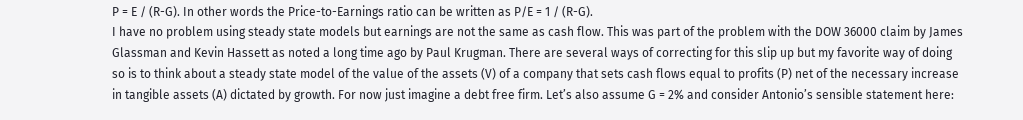P = E / (R-G). In other words the Price-to-Earnings ratio can be written as P/E = 1 / (R-G).
I have no problem using steady state models but earnings are not the same as cash flow. This was part of the problem with the DOW 36000 claim by James Glassman and Kevin Hassett as noted a long time ago by Paul Krugman. There are several ways of correcting for this slip up but my favorite way of doing so is to think about a steady state model of the value of the assets (V) of a company that sets cash flows equal to profits (P) net of the necessary increase in tangible assets (A) dictated by growth. For now just imagine a debt free firm. Let’s also assume G = 2% and consider Antonio’s sensible statement here: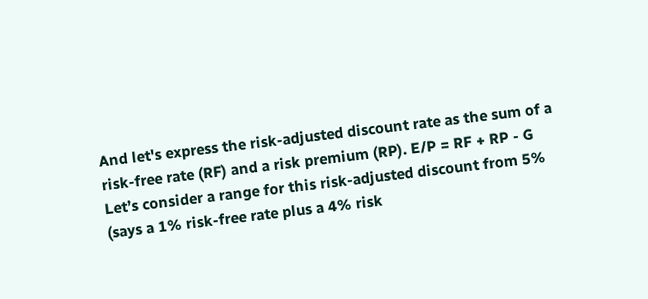And let's express the risk-adjusted discount rate as the sum of a risk-free rate (RF) and a risk premium (RP). E/P = RF + RP - G
Let’s consider a range for this risk-adjusted discount from 5% (says a 1% risk-free rate plus a 4% risk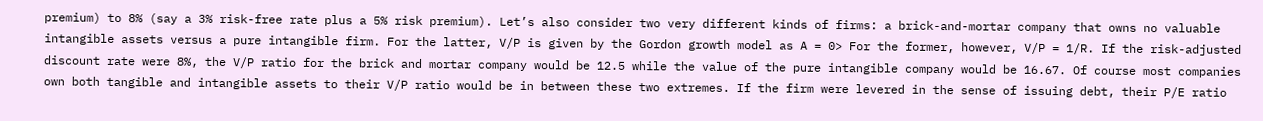premium) to 8% (say a 3% risk-free rate plus a 5% risk premium). Let’s also consider two very different kinds of firms: a brick-and-mortar company that owns no valuable intangible assets versus a pure intangible firm. For the latter, V/P is given by the Gordon growth model as A = 0> For the former, however, V/P = 1/R. If the risk-adjusted discount rate were 8%, the V/P ratio for the brick and mortar company would be 12.5 while the value of the pure intangible company would be 16.67. Of course most companies own both tangible and intangible assets to their V/P ratio would be in between these two extremes. If the firm were levered in the sense of issuing debt, their P/E ratio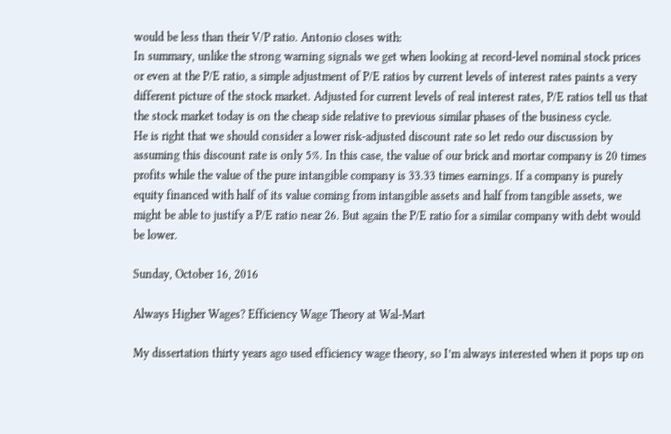would be less than their V/P ratio. Antonio closes with:
In summary, unlike the strong warning signals we get when looking at record-level nominal stock prices or even at the P/E ratio, a simple adjustment of P/E ratios by current levels of interest rates paints a very different picture of the stock market. Adjusted for current levels of real interest rates, P/E ratios tell us that the stock market today is on the cheap side relative to previous similar phases of the business cycle.
He is right that we should consider a lower risk-adjusted discount rate so let redo our discussion by assuming this discount rate is only 5%. In this case, the value of our brick and mortar company is 20 times profits while the value of the pure intangible company is 33.33 times earnings. If a company is purely equity financed with half of its value coming from intangible assets and half from tangible assets, we might be able to justify a P/E ratio near 26. But again the P/E ratio for a similar company with debt would be lower.

Sunday, October 16, 2016

Always Higher Wages? Efficiency Wage Theory at Wal-Mart

My dissertation thirty years ago used efficiency wage theory, so I’m always interested when it pops up on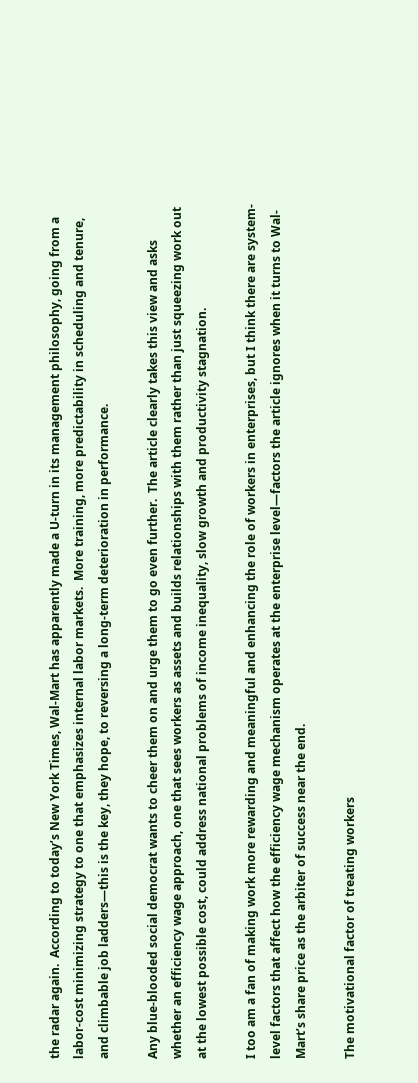the radar again.  According to today’s New York Times, Wal-Mart has apparently made a U-turn in its management philosophy, going from a labor-cost minimizing strategy to one that emphasizes internal labor markets.  More training, more predictability in scheduling and tenure, and climbable job ladders—this is the key, they hope, to reversing a long-term deterioration in performance.

Any blue-blooded social democrat wants to cheer them on and urge them to go even further.  The article clearly takes this view and asks whether an efficiency wage approach, one that sees workers as assets and builds relationships with them rather than just squeezing work out at the lowest possible cost, could address national problems of income inequality, slow growth and productivity stagnation.

I too am a fan of making work more rewarding and meaningful and enhancing the role of workers in enterprises, but I think there are system-level factors that affect how the efficiency wage mechanism operates at the enterprise level—factors the article ignores when it turns to Wal-Mart’s share price as the arbiter of success near the end.

The motivational factor of treating workers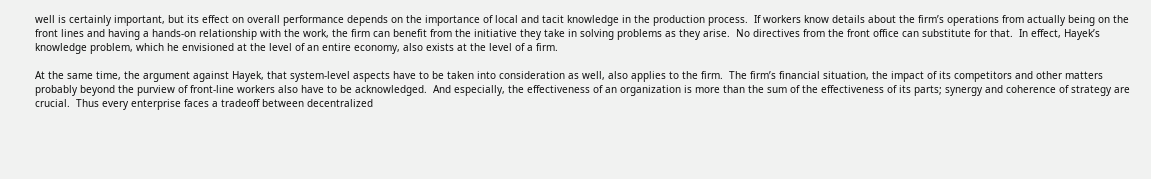well is certainly important, but its effect on overall performance depends on the importance of local and tacit knowledge in the production process.  If workers know details about the firm’s operations from actually being on the front lines and having a hands-on relationship with the work, the firm can benefit from the initiative they take in solving problems as they arise.  No directives from the front office can substitute for that.  In effect, Hayek’s knowledge problem, which he envisioned at the level of an entire economy, also exists at the level of a firm.

At the same time, the argument against Hayek, that system-level aspects have to be taken into consideration as well, also applies to the firm.  The firm’s financial situation, the impact of its competitors and other matters probably beyond the purview of front-line workers also have to be acknowledged.  And especially, the effectiveness of an organization is more than the sum of the effectiveness of its parts; synergy and coherence of strategy are crucial.  Thus every enterprise faces a tradeoff between decentralized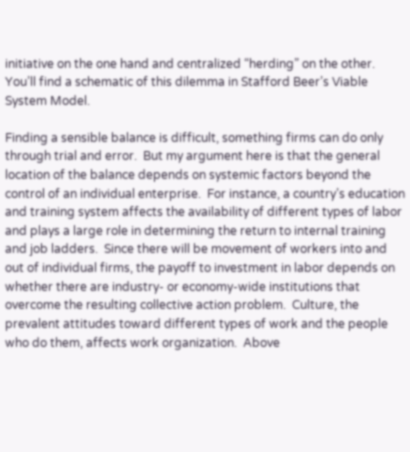initiative on the one hand and centralized “herding” on the other.  You’ll find a schematic of this dilemma in Stafford Beer’s Viable System Model.

Finding a sensible balance is difficult, something firms can do only through trial and error.  But my argument here is that the general location of the balance depends on systemic factors beyond the control of an individual enterprise.  For instance, a country’s education and training system affects the availability of different types of labor and plays a large role in determining the return to internal training and job ladders.  Since there will be movement of workers into and out of individual firms, the payoff to investment in labor depends on whether there are industry- or economy-wide institutions that overcome the resulting collective action problem.  Culture, the prevalent attitudes toward different types of work and the people who do them, affects work organization.  Above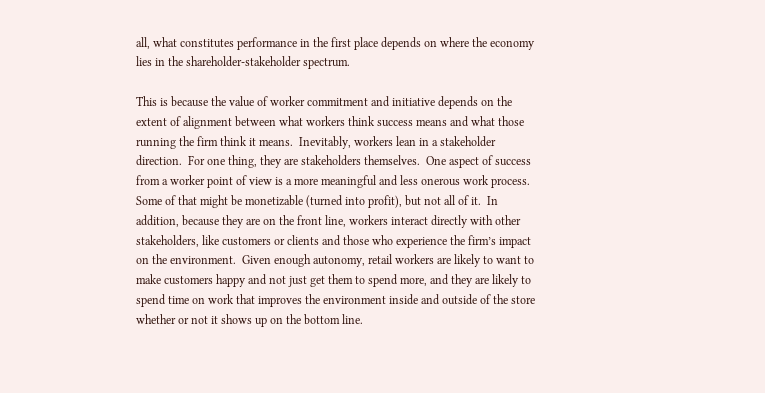all, what constitutes performance in the first place depends on where the economy lies in the shareholder-stakeholder spectrum.

This is because the value of worker commitment and initiative depends on the extent of alignment between what workers think success means and what those running the firm think it means.  Inevitably, workers lean in a stakeholder direction.  For one thing, they are stakeholders themselves.  One aspect of success from a worker point of view is a more meaningful and less onerous work process.  Some of that might be monetizable (turned into profit), but not all of it.  In addition, because they are on the front line, workers interact directly with other stakeholders, like customers or clients and those who experience the firm’s impact on the environment.  Given enough autonomy, retail workers are likely to want to make customers happy and not just get them to spend more, and they are likely to spend time on work that improves the environment inside and outside of the store whether or not it shows up on the bottom line.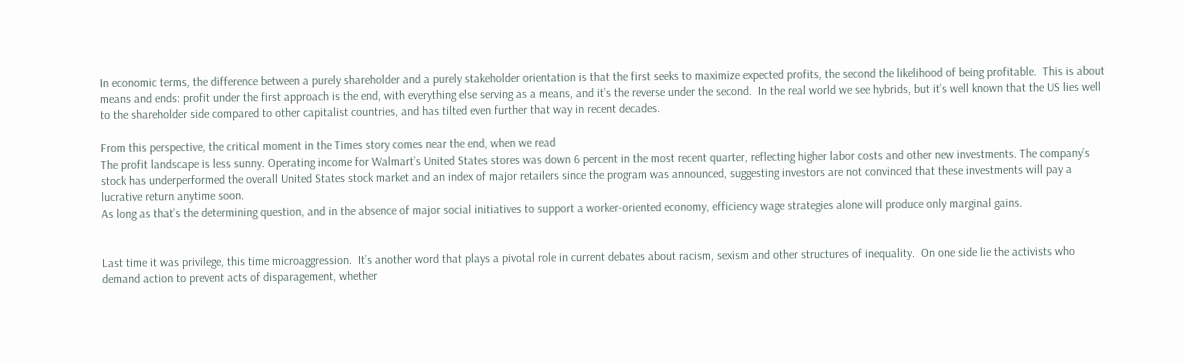In economic terms, the difference between a purely shareholder and a purely stakeholder orientation is that the first seeks to maximize expected profits, the second the likelihood of being profitable.  This is about means and ends: profit under the first approach is the end, with everything else serving as a means, and it’s the reverse under the second.  In the real world we see hybrids, but it’s well known that the US lies well to the shareholder side compared to other capitalist countries, and has tilted even further that way in recent decades.

From this perspective, the critical moment in the Times story comes near the end, when we read
The profit landscape is less sunny. Operating income for Walmart’s United States stores was down 6 percent in the most recent quarter, reflecting higher labor costs and other new investments. The company’s stock has underperformed the overall United States stock market and an index of major retailers since the program was announced, suggesting investors are not convinced that these investments will pay a lucrative return anytime soon.
As long as that’s the determining question, and in the absence of major social initiatives to support a worker-oriented economy, efficiency wage strategies alone will produce only marginal gains.


Last time it was privilege, this time microaggression.  It’s another word that plays a pivotal role in current debates about racism, sexism and other structures of inequality.  On one side lie the activists who demand action to prevent acts of disparagement, whether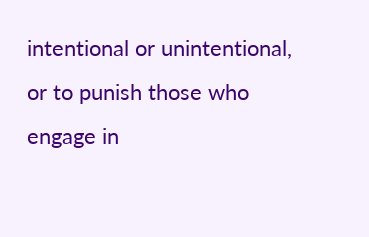intentional or unintentional, or to punish those who engage in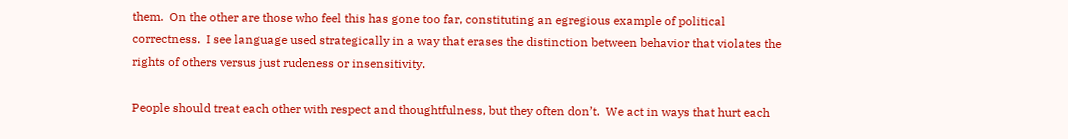them.  On the other are those who feel this has gone too far, constituting an egregious example of political correctness.  I see language used strategically in a way that erases the distinction between behavior that violates the rights of others versus just rudeness or insensitivity.

People should treat each other with respect and thoughtfulness, but they often don’t.  We act in ways that hurt each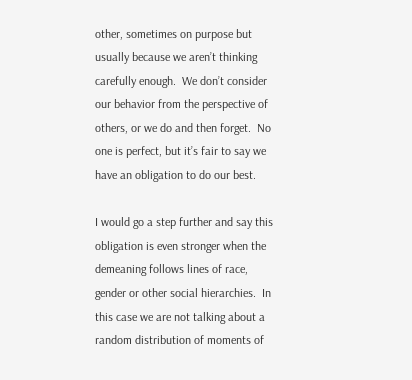other, sometimes on purpose but usually because we aren’t thinking carefully enough.  We don’t consider our behavior from the perspective of others, or we do and then forget.  No one is perfect, but it’s fair to say we have an obligation to do our best.

I would go a step further and say this obligation is even stronger when the demeaning follows lines of race, gender or other social hierarchies.  In this case we are not talking about a random distribution of moments of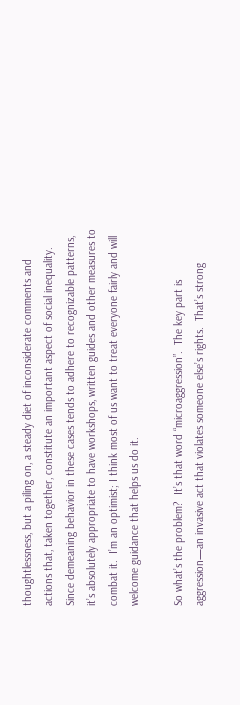thoughtlessness, but a piling on, a steady diet of inconsiderate comments and actions that, taken together, constitute an important aspect of social inequality.  Since demeaning behavior in these cases tends to adhere to recognizable patterns, it’s absolutely appropriate to have workshops, written guides and other measures to combat it.  I’m an optimist; I think most of us want to treat everyone fairly and will welcome guidance that helps us do it.

So what’s the problem?  It’s that word “microaggression”.  The key part is aggression—an invasive act that violates someone else’s rights.  That’s strong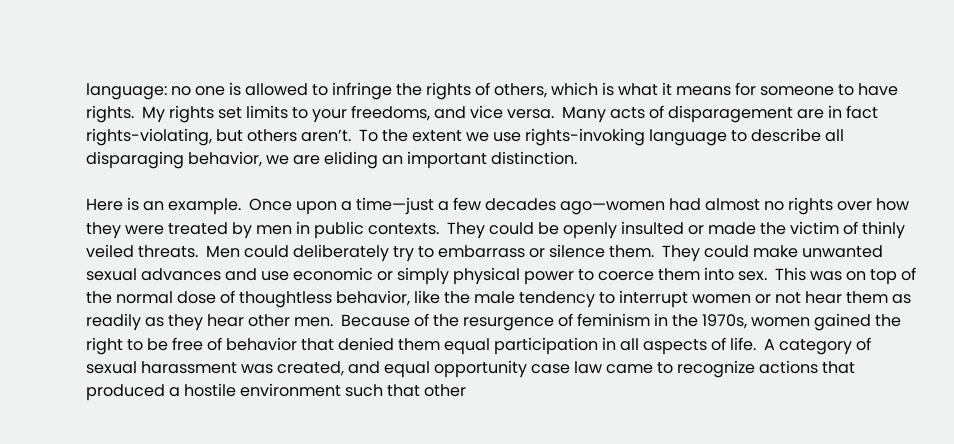language: no one is allowed to infringe the rights of others, which is what it means for someone to have rights.  My rights set limits to your freedoms, and vice versa.  Many acts of disparagement are in fact rights-violating, but others aren’t.  To the extent we use rights-invoking language to describe all disparaging behavior, we are eliding an important distinction.

Here is an example.  Once upon a time—just a few decades ago—women had almost no rights over how they were treated by men in public contexts.  They could be openly insulted or made the victim of thinly veiled threats.  Men could deliberately try to embarrass or silence them.  They could make unwanted sexual advances and use economic or simply physical power to coerce them into sex.  This was on top of the normal dose of thoughtless behavior, like the male tendency to interrupt women or not hear them as readily as they hear other men.  Because of the resurgence of feminism in the 1970s, women gained the right to be free of behavior that denied them equal participation in all aspects of life.  A category of sexual harassment was created, and equal opportunity case law came to recognize actions that produced a hostile environment such that other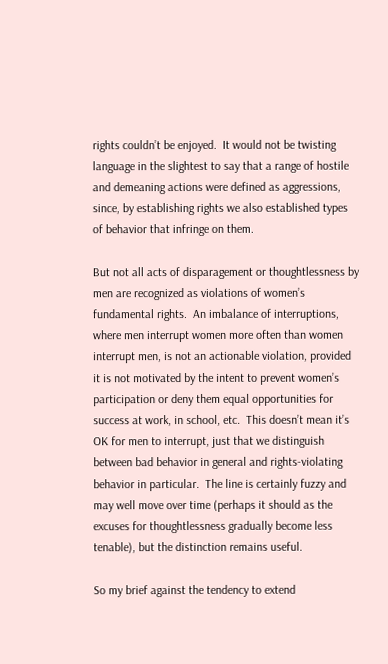rights couldn’t be enjoyed.  It would not be twisting language in the slightest to say that a range of hostile and demeaning actions were defined as aggressions, since, by establishing rights we also established types of behavior that infringe on them.

But not all acts of disparagement or thoughtlessness by men are recognized as violations of women’s fundamental rights.  An imbalance of interruptions, where men interrupt women more often than women interrupt men, is not an actionable violation, provided it is not motivated by the intent to prevent women’s participation or deny them equal opportunities for success at work, in school, etc.  This doesn’t mean it’s OK for men to interrupt, just that we distinguish between bad behavior in general and rights-violating behavior in particular.  The line is certainly fuzzy and may well move over time (perhaps it should as the excuses for thoughtlessness gradually become less tenable), but the distinction remains useful.

So my brief against the tendency to extend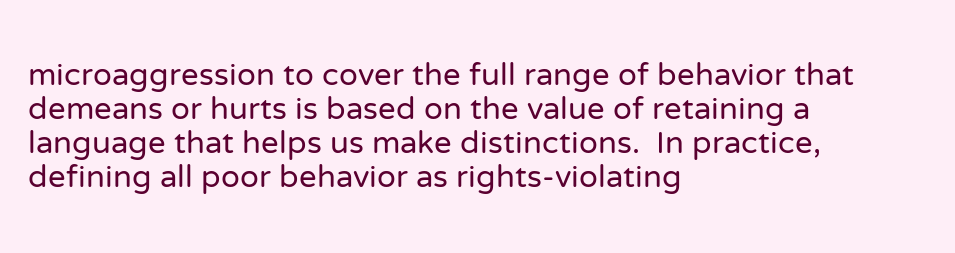microaggression to cover the full range of behavior that demeans or hurts is based on the value of retaining a language that helps us make distinctions.  In practice, defining all poor behavior as rights-violating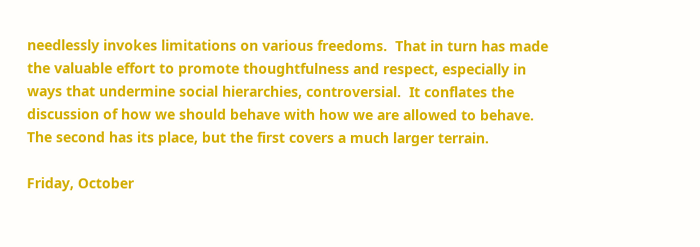needlessly invokes limitations on various freedoms.  That in turn has made the valuable effort to promote thoughtfulness and respect, especially in ways that undermine social hierarchies, controversial.  It conflates the discussion of how we should behave with how we are allowed to behave.  The second has its place, but the first covers a much larger terrain.

Friday, October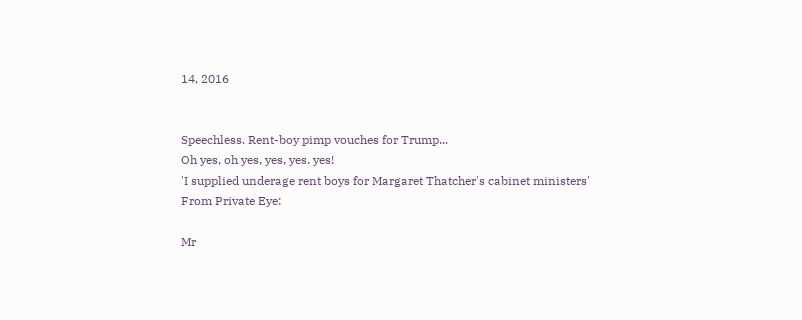14, 2016


Speechless. Rent-boy pimp vouches for Trump...
Oh yes, oh yes, yes, yes. yes!
'I supplied underage rent boys for Margaret Thatcher's cabinet ministers'
From Private Eye:

Mr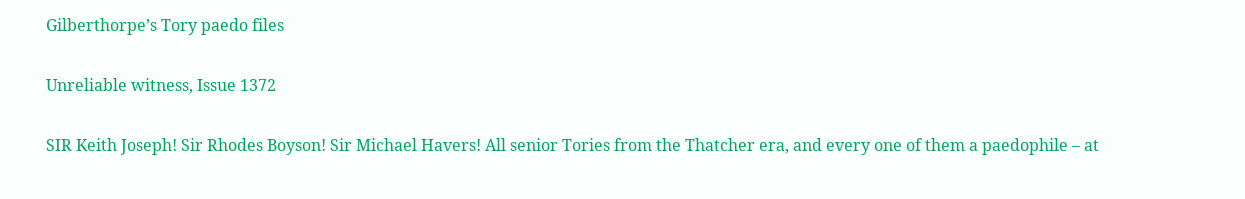Gilberthorpe’s Tory paedo files

Unreliable witness, Issue 1372

SIR Keith Joseph! Sir Rhodes Boyson! Sir Michael Havers! All senior Tories from the Thatcher era, and every one of them a paedophile – at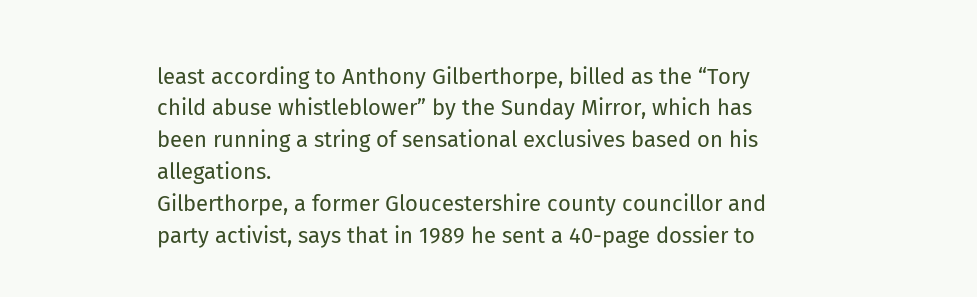least according to Anthony Gilberthorpe, billed as the “Tory child abuse whistleblower” by the Sunday Mirror, which has been running a string of sensational exclusives based on his allegations.
Gilberthorpe, a former Gloucestershire county councillor and party activist, says that in 1989 he sent a 40-page dossier to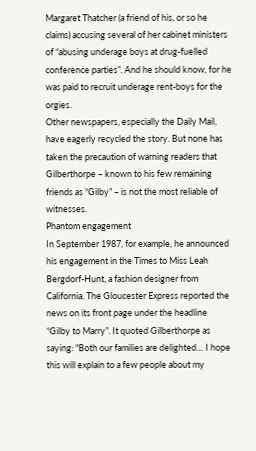Margaret Thatcher (a friend of his, or so he claims) accusing several of her cabinet ministers of “abusing underage boys at drug-fuelled conference parties”. And he should know, for he was paid to recruit underage rent-boys for the orgies.
Other newspapers, especially the Daily Mail, have eagerly recycled the story. But none has taken the precaution of warning readers that Gilberthorpe – known to his few remaining friends as “Gilby” – is not the most reliable of witnesses.
Phantom engagement
In September 1987, for example, he announced his engagement in the Times to Miss Leah Bergdorf-Hunt, a fashion designer from California. The Gloucester Express reported the news on its front page under the headline “Gilby to Marry”. It quoted Gilberthorpe as saying: "Both our families are delighted… I hope this will explain to a few people about my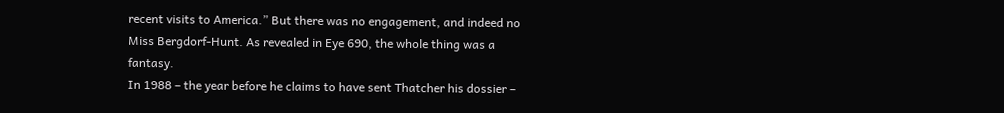recent visits to America.” But there was no engagement, and indeed no Miss Bergdorf-Hunt. As revealed in Eye 690, the whole thing was a fantasy.
In 1988 – the year before he claims to have sent Thatcher his dossier –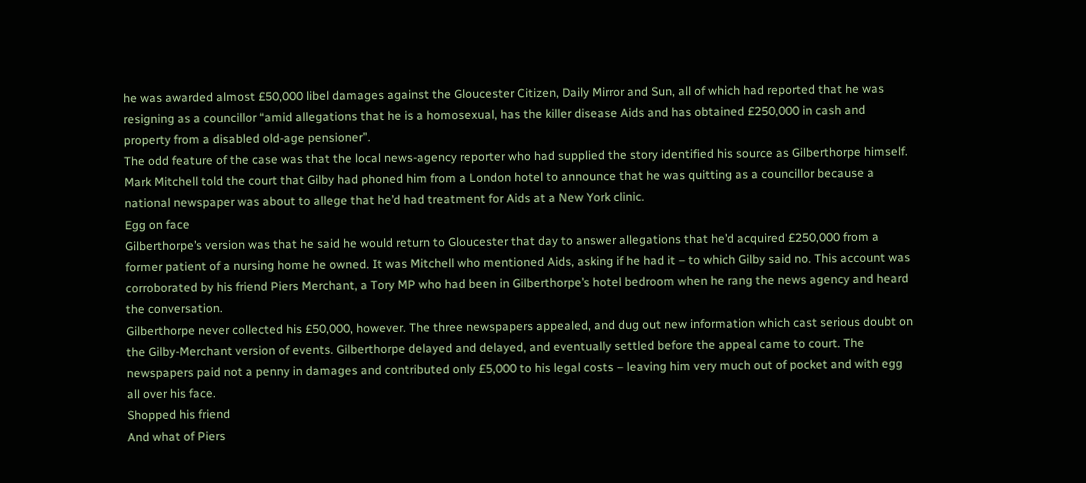he was awarded almost £50,000 libel damages against the Gloucester Citizen, Daily Mirror and Sun, all of which had reported that he was resigning as a councillor “amid allegations that he is a homosexual, has the killer disease Aids and has obtained £250,000 in cash and property from a disabled old-age pensioner”.
The odd feature of the case was that the local news-agency reporter who had supplied the story identified his source as Gilberthorpe himself. Mark Mitchell told the court that Gilby had phoned him from a London hotel to announce that he was quitting as a councillor because a national newspaper was about to allege that he’d had treatment for Aids at a New York clinic.
Egg on face
Gilberthorpe’s version was that he said he would return to Gloucester that day to answer allegations that he’d acquired £250,000 from a former patient of a nursing home he owned. It was Mitchell who mentioned Aids, asking if he had it – to which Gilby said no. This account was corroborated by his friend Piers Merchant, a Tory MP who had been in Gilberthorpe’s hotel bedroom when he rang the news agency and heard the conversation.
Gilberthorpe never collected his £50,000, however. The three newspapers appealed, and dug out new information which cast serious doubt on the Gilby-Merchant version of events. Gilberthorpe delayed and delayed, and eventually settled before the appeal came to court. The newspapers paid not a penny in damages and contributed only £5,000 to his legal costs – leaving him very much out of pocket and with egg all over his face.
Shopped his friend
And what of Piers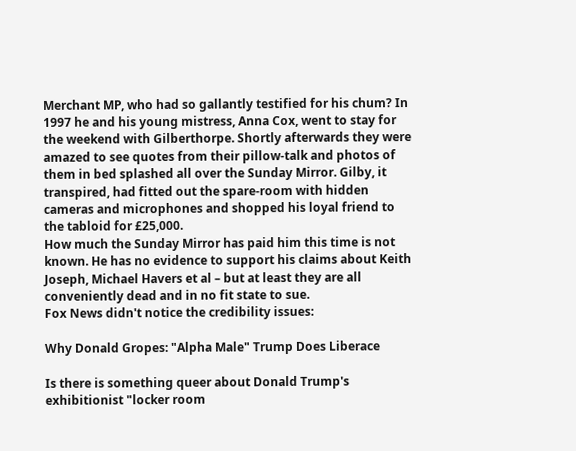Merchant MP, who had so gallantly testified for his chum? In 1997 he and his young mistress, Anna Cox, went to stay for the weekend with Gilberthorpe. Shortly afterwards they were amazed to see quotes from their pillow-talk and photos of them in bed splashed all over the Sunday Mirror. Gilby, it transpired, had fitted out the spare-room with hidden cameras and microphones and shopped his loyal friend to the tabloid for £25,000.
How much the Sunday Mirror has paid him this time is not known. He has no evidence to support his claims about Keith Joseph, Michael Havers et al – but at least they are all conveniently dead and in no fit state to sue.
Fox News didn't notice the credibility issues:

Why Donald Gropes: "Alpha Male" Trump Does Liberace

Is there is something queer about Donald Trump's exhibitionist "locker room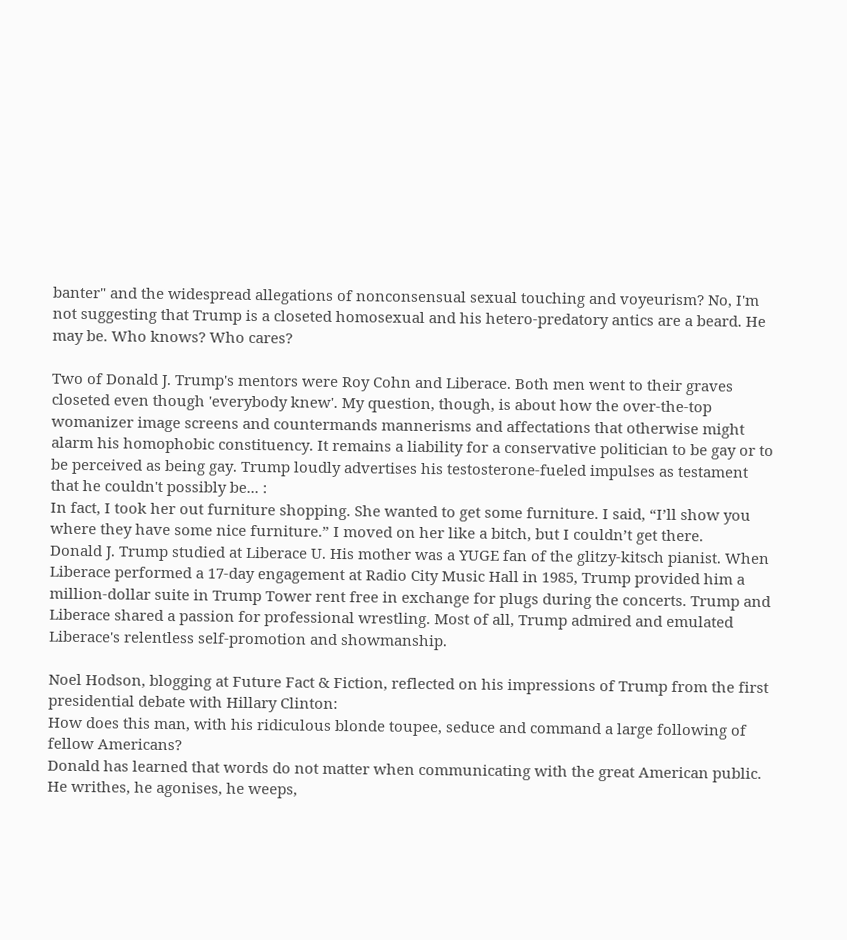banter" and the widespread allegations of nonconsensual sexual touching and voyeurism? No, I'm not suggesting that Trump is a closeted homosexual and his hetero-predatory antics are a beard. He may be. Who knows? Who cares?

Two of Donald J. Trump's mentors were Roy Cohn and Liberace. Both men went to their graves closeted even though 'everybody knew'. My question, though, is about how the over-the-top womanizer image screens and countermands mannerisms and affectations that otherwise might alarm his homophobic constituency. It remains a liability for a conservative politician to be gay or to be perceived as being gay. Trump loudly advertises his testosterone-fueled impulses as testament that he couldn't possibly be... :
In fact, I took her out furniture shopping. She wanted to get some furniture. I said, “I’ll show you where they have some nice furniture.” I moved on her like a bitch, but I couldn’t get there.
Donald J. Trump studied at Liberace U. His mother was a YUGE fan of the glitzy-kitsch pianist. When Liberace performed a 17-day engagement at Radio City Music Hall in 1985, Trump provided him a million-dollar suite in Trump Tower rent free in exchange for plugs during the concerts. Trump and Liberace shared a passion for professional wrestling. Most of all, Trump admired and emulated Liberace's relentless self-promotion and showmanship.

Noel Hodson, blogging at Future Fact & Fiction, reflected on his impressions of Trump from the first presidential debate with Hillary Clinton:
How does this man, with his ridiculous blonde toupee, seduce and command a large following of fellow Americans?
Donald has learned that words do not matter when communicating with the great American public. He writhes, he agonises, he weeps,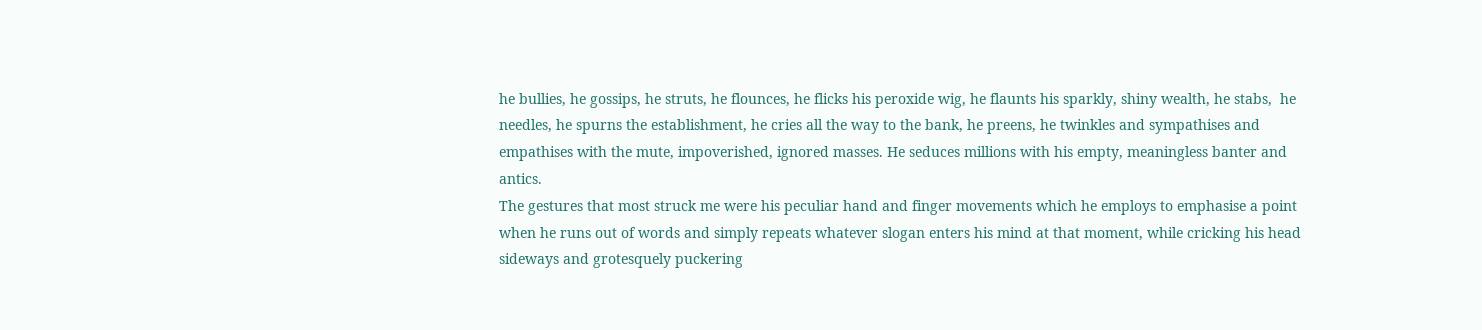he bullies, he gossips, he struts, he flounces, he flicks his peroxide wig, he flaunts his sparkly, shiny wealth, he stabs,  he needles, he spurns the establishment, he cries all the way to the bank, he preens, he twinkles and sympathises and empathises with the mute, impoverished, ignored masses. He seduces millions with his empty, meaningless banter and antics.
The gestures that most struck me were his peculiar hand and finger movements which he employs to emphasise a point when he runs out of words and simply repeats whatever slogan enters his mind at that moment, while cricking his head sideways and grotesquely puckering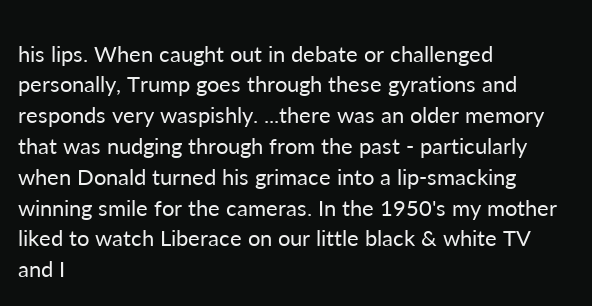his lips. When caught out in debate or challenged personally, Trump goes through these gyrations and responds very waspishly. ...there was an older memory that was nudging through from the past - particularly when Donald turned his grimace into a lip-smacking winning smile for the cameras. In the 1950's my mother liked to watch Liberace on our little black & white TV and I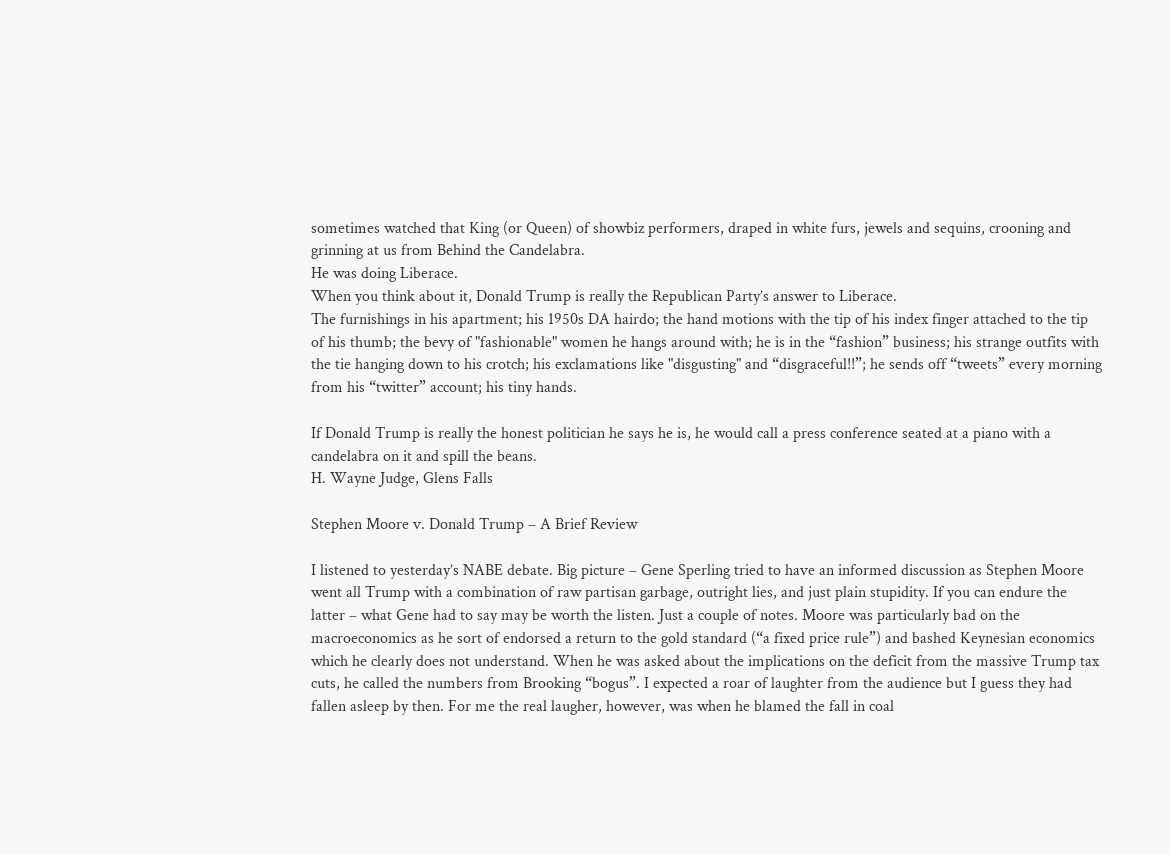sometimes watched that King (or Queen) of showbiz performers, draped in white furs, jewels and sequins, crooning and grinning at us from Behind the Candelabra.
He was doing Liberace.
When you think about it, Donald Trump is really the Republican Party’s answer to Liberace.
The furnishings in his apartment; his 1950s DA hairdo; the hand motions with the tip of his index finger attached to the tip of his thumb; the bevy of "fashionable" women he hangs around with; he is in the “fashion” business; his strange outfits with the tie hanging down to his crotch; his exclamations like "disgusting" and “disgraceful!!”; he sends off “tweets” every morning from his “twitter” account; his tiny hands.

If Donald Trump is really the honest politician he says he is, he would call a press conference seated at a piano with a candelabra on it and spill the beans.
H. Wayne Judge, Glens Falls

Stephen Moore v. Donald Trump – A Brief Review

I listened to yesterday’s NABE debate. Big picture – Gene Sperling tried to have an informed discussion as Stephen Moore went all Trump with a combination of raw partisan garbage, outright lies, and just plain stupidity. If you can endure the latter – what Gene had to say may be worth the listen. Just a couple of notes. Moore was particularly bad on the macroeconomics as he sort of endorsed a return to the gold standard (“a fixed price rule”) and bashed Keynesian economics which he clearly does not understand. When he was asked about the implications on the deficit from the massive Trump tax cuts, he called the numbers from Brooking “bogus”. I expected a roar of laughter from the audience but I guess they had fallen asleep by then. For me the real laugher, however, was when he blamed the fall in coal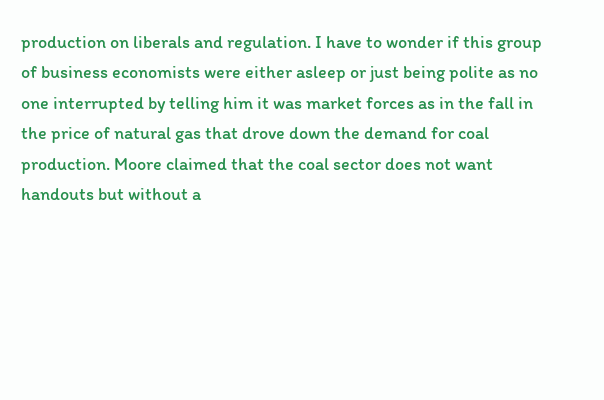production on liberals and regulation. I have to wonder if this group of business economists were either asleep or just being polite as no one interrupted by telling him it was market forces as in the fall in the price of natural gas that drove down the demand for coal production. Moore claimed that the coal sector does not want handouts but without a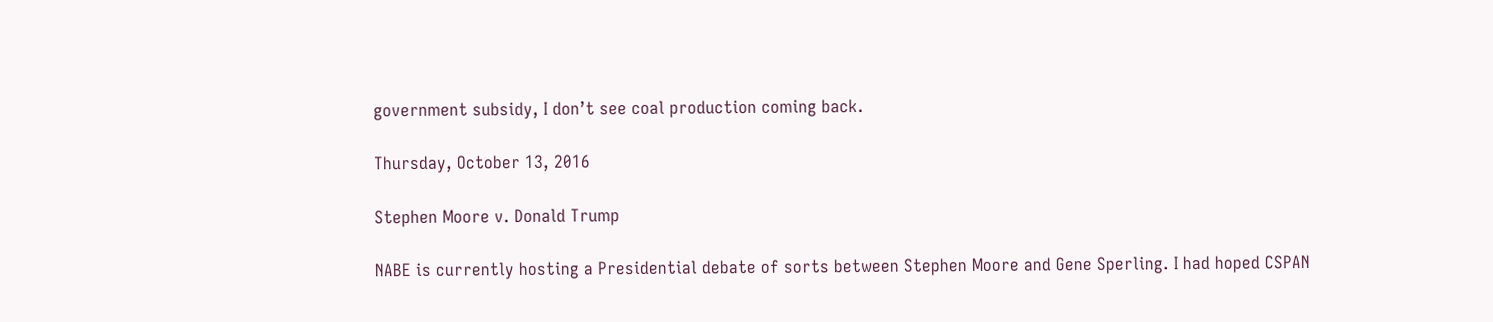government subsidy, I don’t see coal production coming back.

Thursday, October 13, 2016

Stephen Moore v. Donald Trump

NABE is currently hosting a Presidential debate of sorts between Stephen Moore and Gene Sperling. I had hoped CSPAN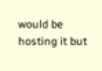would be hosting it but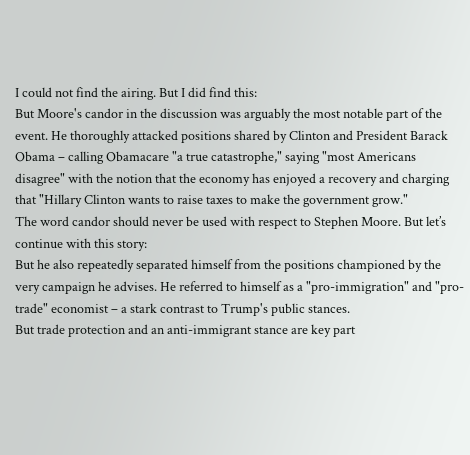I could not find the airing. But I did find this:
But Moore's candor in the discussion was arguably the most notable part of the event. He thoroughly attacked positions shared by Clinton and President Barack Obama – calling Obamacare "a true catastrophe," saying "most Americans disagree" with the notion that the economy has enjoyed a recovery and charging that "Hillary Clinton wants to raise taxes to make the government grow."
The word candor should never be used with respect to Stephen Moore. But let’s continue with this story:
But he also repeatedly separated himself from the positions championed by the very campaign he advises. He referred to himself as a "pro-immigration" and "pro-trade" economist – a stark contrast to Trump's public stances.
But trade protection and an anti-immigrant stance are key part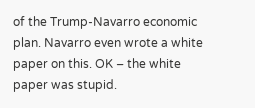of the Trump-Navarro economic plan. Navarro even wrote a white paper on this. OK – the white paper was stupid.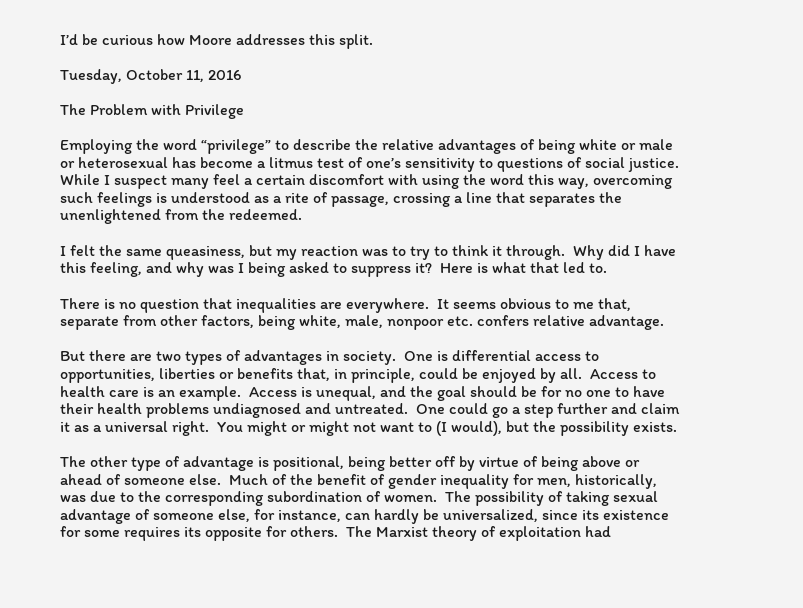I’d be curious how Moore addresses this split.

Tuesday, October 11, 2016

The Problem with Privilege

Employing the word “privilege” to describe the relative advantages of being white or male or heterosexual has become a litmus test of one’s sensitivity to questions of social justice.  While I suspect many feel a certain discomfort with using the word this way, overcoming such feelings is understood as a rite of passage, crossing a line that separates the unenlightened from the redeemed.

I felt the same queasiness, but my reaction was to try to think it through.  Why did I have this feeling, and why was I being asked to suppress it?  Here is what that led to.

There is no question that inequalities are everywhere.  It seems obvious to me that, separate from other factors, being white, male, nonpoor etc. confers relative advantage.

But there are two types of advantages in society.  One is differential access to opportunities, liberties or benefits that, in principle, could be enjoyed by all.  Access to health care is an example.  Access is unequal, and the goal should be for no one to have their health problems undiagnosed and untreated.  One could go a step further and claim it as a universal right.  You might or might not want to (I would), but the possibility exists.

The other type of advantage is positional, being better off by virtue of being above or ahead of someone else.  Much of the benefit of gender inequality for men, historically, was due to the corresponding subordination of women.  The possibility of taking sexual advantage of someone else, for instance, can hardly be universalized, since its existence for some requires its opposite for others.  The Marxist theory of exploitation had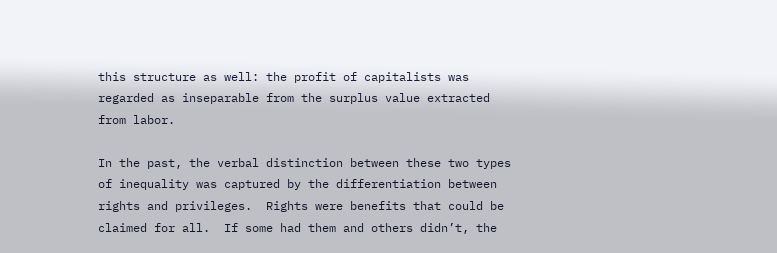this structure as well: the profit of capitalists was regarded as inseparable from the surplus value extracted from labor.

In the past, the verbal distinction between these two types of inequality was captured by the differentiation between rights and privileges.  Rights were benefits that could be claimed for all.  If some had them and others didn’t, the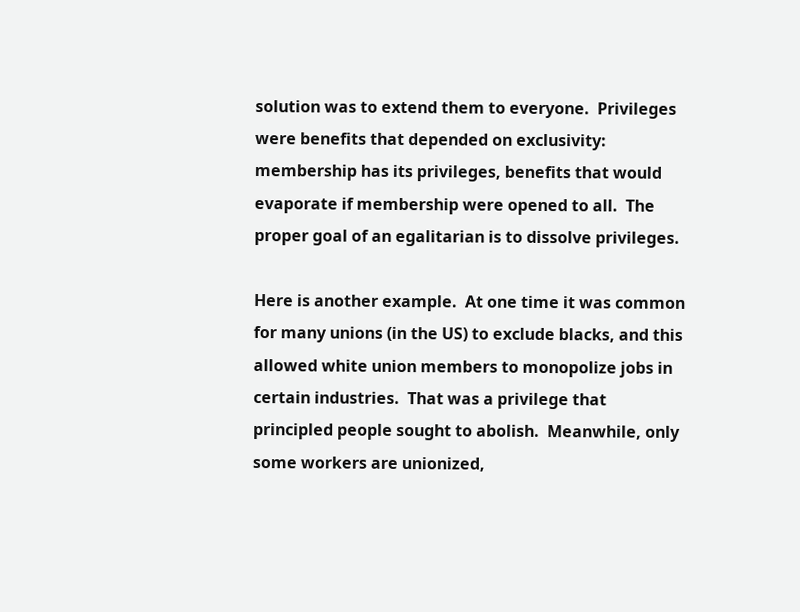solution was to extend them to everyone.  Privileges were benefits that depended on exclusivity: membership has its privileges, benefits that would evaporate if membership were opened to all.  The proper goal of an egalitarian is to dissolve privileges.

Here is another example.  At one time it was common for many unions (in the US) to exclude blacks, and this allowed white union members to monopolize jobs in certain industries.  That was a privilege that principled people sought to abolish.  Meanwhile, only some workers are unionized,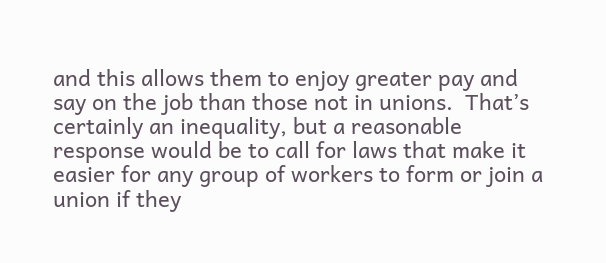and this allows them to enjoy greater pay and say on the job than those not in unions.  That’s certainly an inequality, but a reasonable response would be to call for laws that make it easier for any group of workers to form or join a union if they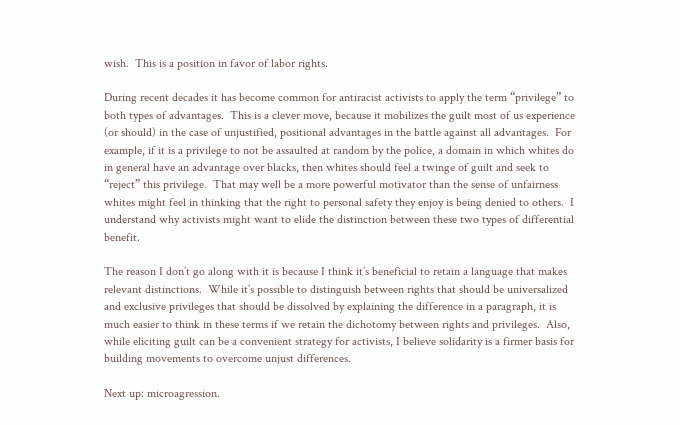wish.  This is a position in favor of labor rights.

During recent decades it has become common for antiracist activists to apply the term “privilege” to both types of advantages.  This is a clever move, because it mobilizes the guilt most of us experience (or should) in the case of unjustified, positional advantages in the battle against all advantages.  For example, if it is a privilege to not be assaulted at random by the police, a domain in which whites do in general have an advantage over blacks, then whites should feel a twinge of guilt and seek to “reject” this privilege.  That may well be a more powerful motivator than the sense of unfairness whites might feel in thinking that the right to personal safety they enjoy is being denied to others.  I understand why activists might want to elide the distinction between these two types of differential benefit.

The reason I don’t go along with it is because I think it’s beneficial to retain a language that makes relevant distinctions.  While it’s possible to distinguish between rights that should be universalized and exclusive privileges that should be dissolved by explaining the difference in a paragraph, it is much easier to think in these terms if we retain the dichotomy between rights and privileges.  Also, while eliciting guilt can be a convenient strategy for activists, I believe solidarity is a firmer basis for building movements to overcome unjust differences.

Next up: microagression.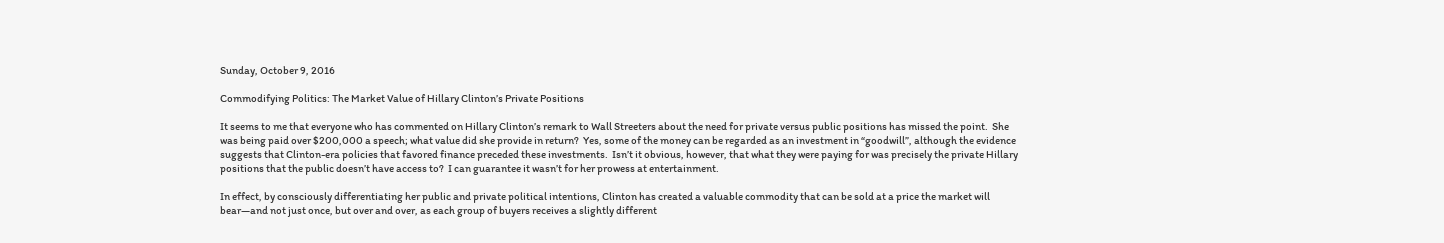Sunday, October 9, 2016

Commodifying Politics: The Market Value of Hillary Clinton’s Private Positions

It seems to me that everyone who has commented on Hillary Clinton’s remark to Wall Streeters about the need for private versus public positions has missed the point.  She was being paid over $200,000 a speech; what value did she provide in return?  Yes, some of the money can be regarded as an investment in “goodwill”, although the evidence suggests that Clinton-era policies that favored finance preceded these investments.  Isn’t it obvious, however, that what they were paying for was precisely the private Hillary positions that the public doesn’t have access to?  I can guarantee it wasn’t for her prowess at entertainment.

In effect, by consciously differentiating her public and private political intentions, Clinton has created a valuable commodity that can be sold at a price the market will bear—and not just once, but over and over, as each group of buyers receives a slightly different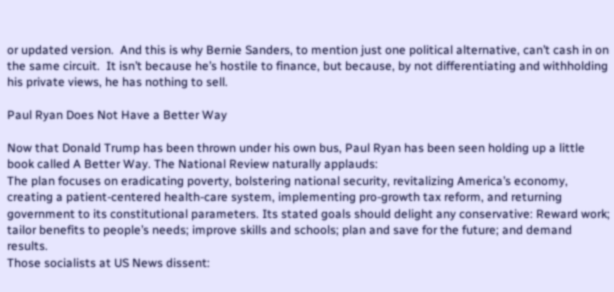or updated version.  And this is why Bernie Sanders, to mention just one political alternative, can’t cash in on the same circuit.  It isn’t because he’s hostile to finance, but because, by not differentiating and withholding his private views, he has nothing to sell.

Paul Ryan Does Not Have a Better Way

Now that Donald Trump has been thrown under his own bus, Paul Ryan has been seen holding up a little book called A Better Way. The National Review naturally applauds:
The plan focuses on eradicating poverty, bolstering national security, revitalizing America’s economy, creating a patient-centered health-care system, implementing pro-growth tax reform, and returning government to its constitutional parameters. Its stated goals should delight any conservative: Reward work; tailor benefits to people’s needs; improve skills and schools; plan and save for the future; and demand results.
Those socialists at US News dissent: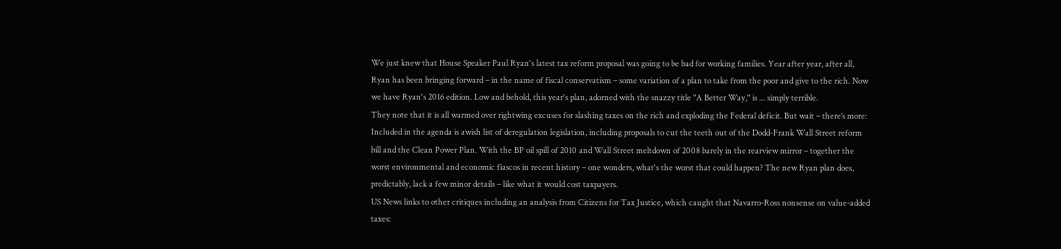We just knew that House Speaker Paul Ryan's latest tax reform proposal was going to be bad for working families. Year after year, after all, Ryan has been bringing forward – in the name of fiscal conservatism – some variation of a plan to take from the poor and give to the rich. Now we have Ryan's 2016 edition. Low and behold, this year's plan, adorned with the snazzy title "A Better Way," is ... simply terrible.
They note that it is all warmed over rightwing excuses for slashing taxes on the rich and exploding the Federal deficit. But wait – there’s more:
Included in the agenda is awish list of deregulation legislation, including proposals to cut the teeth out of the Dodd-Frank Wall Street reform bill and the Clean Power Plan. With the BP oil spill of 2010 and Wall Street meltdown of 2008 barely in the rearview mirror – together the worst environmental and economic fiascos in recent history – one wonders, what's the worst that could happen? The new Ryan plan does, predictably, lack a few minor details – like what it would cost taxpayers.
US News links to other critiques including an analysis from Citizens for Tax Justice, which caught that Navarro-Ross nonsense on value-added taxes: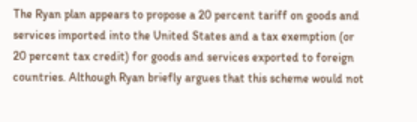The Ryan plan appears to propose a 20 percent tariff on goods and services imported into the United States and a tax exemption (or 20 percent tax credit) for goods and services exported to foreign countries. Although Ryan briefly argues that this scheme would not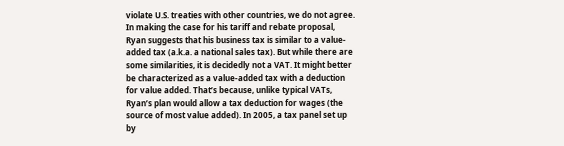violate U.S. treaties with other countries, we do not agree. In making the case for his tariff and rebate proposal, Ryan suggests that his business tax is similar to a value-added tax (a.k.a. a national sales tax). But while there are some similarities, it is decidedly not a VAT. It might better be characterized as a value-added tax with a deduction for value added. That’s because, unlike typical VATs, Ryan’s plan would allow a tax deduction for wages (the source of most value added). In 2005, a tax panel set up by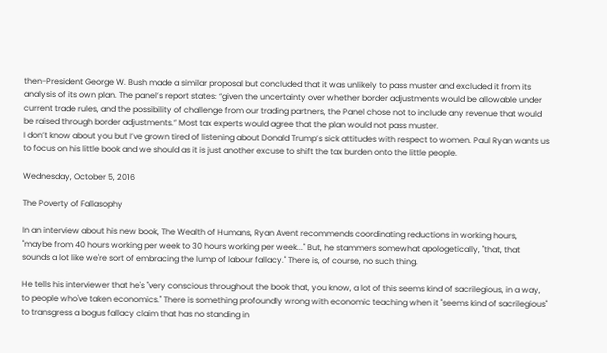then-President George W. Bush made a similar proposal but concluded that it was unlikely to pass muster and excluded it from its analysis of its own plan. The panel’s report states: “given the uncertainty over whether border adjustments would be allowable under current trade rules, and the possibility of challenge from our trading partners, the Panel chose not to include any revenue that would be raised through border adjustments.” Most tax experts would agree that the plan would not pass muster.
I don’t know about you but I’ve grown tired of listening about Donald Trump’s sick attitudes with respect to women. Paul Ryan wants us to focus on his little book and we should as it is just another excuse to shift the tax burden onto the little people.

Wednesday, October 5, 2016

The Poverty of Fallasophy

In an interview about his new book, The Wealth of Humans, Ryan Avent recommends coordinating reductions in working hours, "maybe from 40 hours working per week to 30 hours working per week..." But, he stammers somewhat apologetically, "that, that sounds a lot like we're sort of embracing the lump of labour fallacy." There is, of course, no such thing.

He tells his interviewer that he's "very conscious throughout the book that, you know, a lot of this seems kind of sacrilegious, in a way, to people who've taken economics." There is something profoundly wrong with economic teaching when it "seems kind of sacrilegious" to transgress a bogus fallacy claim that has no standing in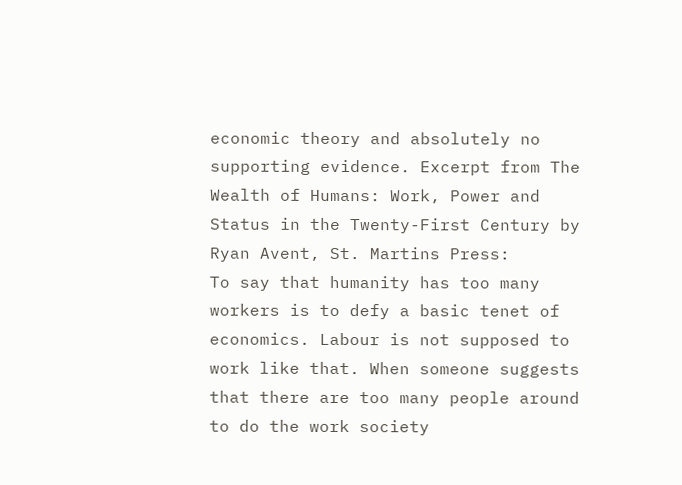economic theory and absolutely no supporting evidence. Excerpt from The Wealth of Humans: Work, Power and Status in the Twenty-First Century by Ryan Avent, St. Martins Press:
To say that humanity has too many workers is to defy a basic tenet of economics. Labour is not supposed to work like that. When someone suggests that there are too many people around to do the work society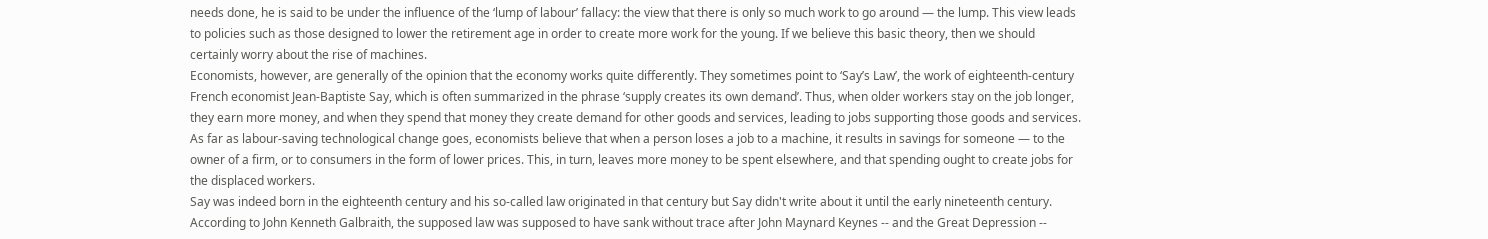needs done, he is said to be under the influence of the ‘lump of labour’ fallacy: the view that there is only so much work to go around — the lump. This view leads to policies such as those designed to lower the retirement age in order to create more work for the young. If we believe this basic theory, then we should certainly worry about the rise of machines.
Economists, however, are generally of the opinion that the economy works quite differently. They sometimes point to ‘Say’s Law’, the work of eighteenth-century French economist Jean-Baptiste Say, which is often summarized in the phrase ‘supply creates its own demand’. Thus, when older workers stay on the job longer, they earn more money, and when they spend that money they create demand for other goods and services, leading to jobs supporting those goods and services. As far as labour-saving technological change goes, economists believe that when a person loses a job to a machine, it results in savings for someone — to the owner of a firm, or to consumers in the form of lower prices. This, in turn, leaves more money to be spent elsewhere, and that spending ought to create jobs for the displaced workers.
Say was indeed born in the eighteenth century and his so-called law originated in that century but Say didn't write about it until the early nineteenth century. According to John Kenneth Galbraith, the supposed law was supposed to have sank without trace after John Maynard Keynes -- and the Great Depression --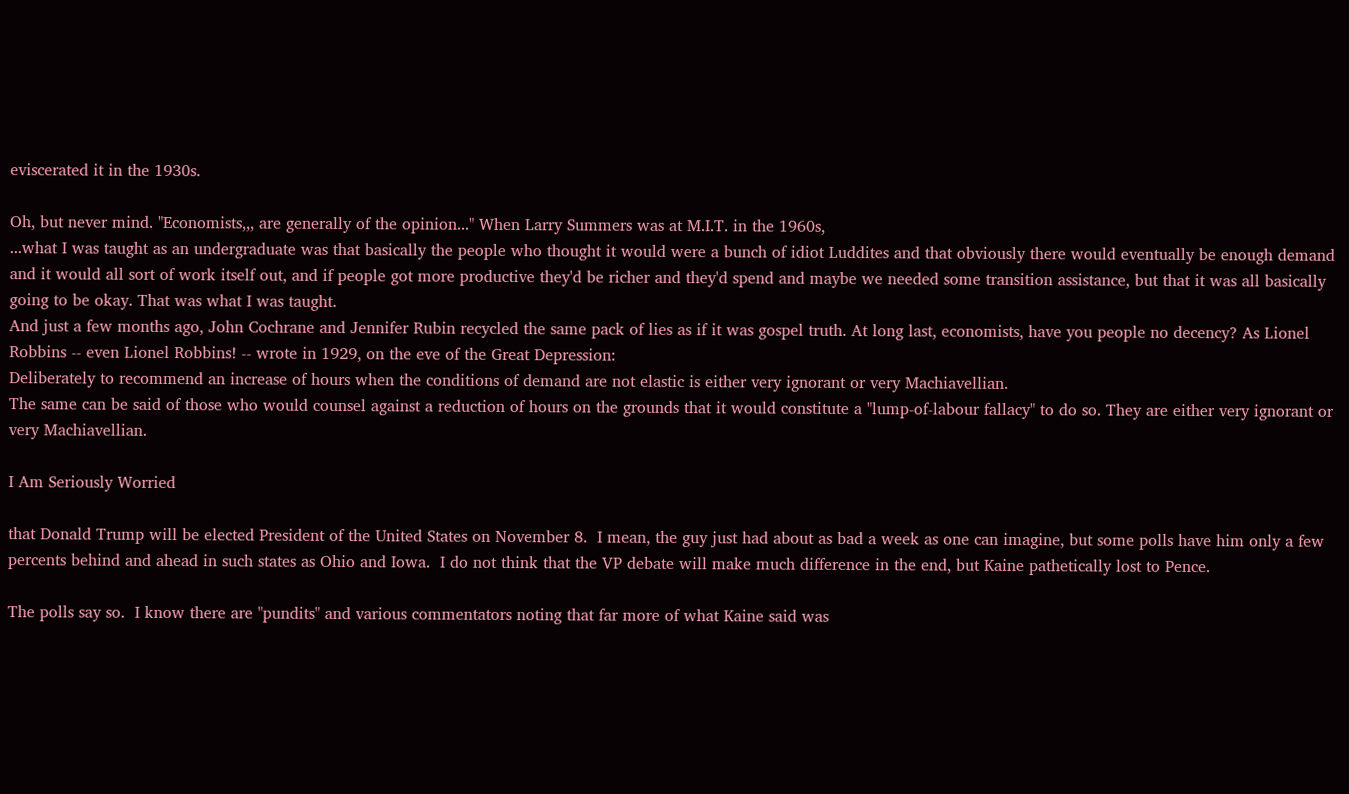eviscerated it in the 1930s.

Oh, but never mind. "Economists,,, are generally of the opinion..." When Larry Summers was at M.I.T. in the 1960s,
...what I was taught as an undergraduate was that basically the people who thought it would were a bunch of idiot Luddites and that obviously there would eventually be enough demand and it would all sort of work itself out, and if people got more productive they'd be richer and they'd spend and maybe we needed some transition assistance, but that it was all basically going to be okay. That was what I was taught.
And just a few months ago, John Cochrane and Jennifer Rubin recycled the same pack of lies as if it was gospel truth. At long last, economists, have you people no decency? As Lionel Robbins -- even Lionel Robbins! -- wrote in 1929, on the eve of the Great Depression:
Deliberately to recommend an increase of hours when the conditions of demand are not elastic is either very ignorant or very Machiavellian.
The same can be said of those who would counsel against a reduction of hours on the grounds that it would constitute a "lump-of-labour fallacy" to do so. They are either very ignorant or very Machiavellian.

I Am Seriously Worried

that Donald Trump will be elected President of the United States on November 8.  I mean, the guy just had about as bad a week as one can imagine, but some polls have him only a few percents behind and ahead in such states as Ohio and Iowa.  I do not think that the VP debate will make much difference in the end, but Kaine pathetically lost to Pence.

The polls say so.  I know there are "pundits" and various commentators noting that far more of what Kaine said was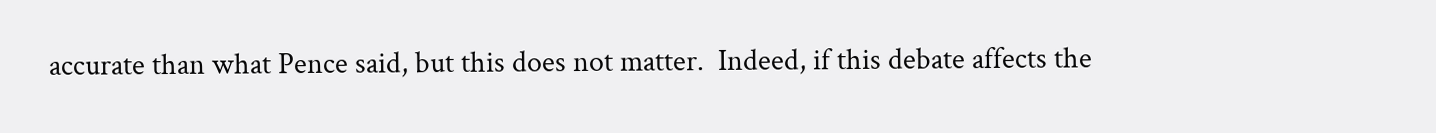accurate than what Pence said, but this does not matter.  Indeed, if this debate affects the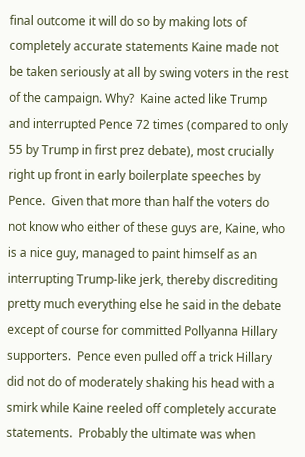final outcome it will do so by making lots of completely accurate statements Kaine made not be taken seriously at all by swing voters in the rest of the campaign. Why?  Kaine acted like Trump and interrupted Pence 72 times (compared to only 55 by Trump in first prez debate), most crucially right up front in early boilerplate speeches by Pence.  Given that more than half the voters do not know who either of these guys are, Kaine, who is a nice guy, managed to paint himself as an interrupting Trump-like jerk, thereby discrediting pretty much everything else he said in the debate except of course for committed Pollyanna Hillary supporters.  Pence even pulled off a trick Hillary did not do of moderately shaking his head with a smirk while Kaine reeled off completely accurate statements.  Probably the ultimate was when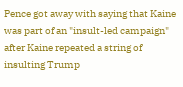Pence got away with saying that Kaine was part of an "insult-led campaign" after Kaine repeated a string of insulting Trump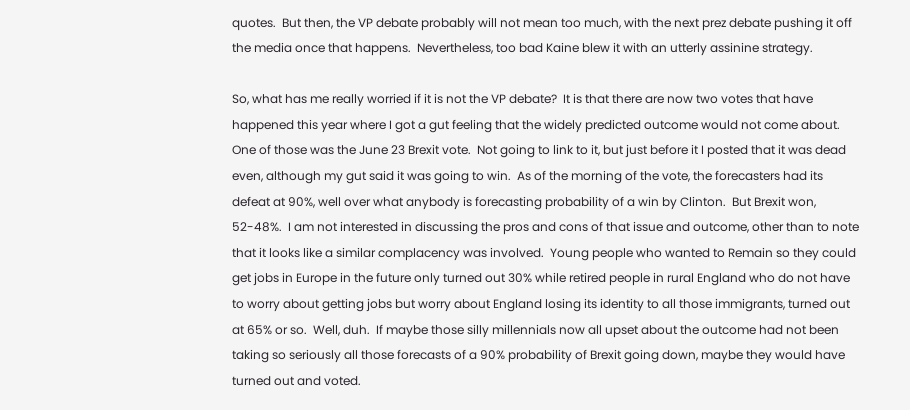quotes.  But then, the VP debate probably will not mean too much, with the next prez debate pushing it off the media once that happens.  Nevertheless, too bad Kaine blew it with an utterly assinine strategy.

So, what has me really worried if it is not the VP debate?  It is that there are now two votes that have happened this year where I got a gut feeling that the widely predicted outcome would not come about. One of those was the June 23 Brexit vote.  Not going to link to it, but just before it I posted that it was dead even, although my gut said it was going to win.  As of the morning of the vote, the forecasters had its defeat at 90%, well over what anybody is forecasting probability of a win by Clinton.  But Brexit won, 52-48%.  I am not interested in discussing the pros and cons of that issue and outcome, other than to note that it looks like a similar complacency was involved.  Young people who wanted to Remain so they could get jobs in Europe in the future only turned out 30% while retired people in rural England who do not have to worry about getting jobs but worry about England losing its identity to all those immigrants, turned out at 65% or so.  Well, duh.  If maybe those silly millennials now all upset about the outcome had not been taking so seriously all those forecasts of a 90% probability of Brexit going down, maybe they would have turned out and voted.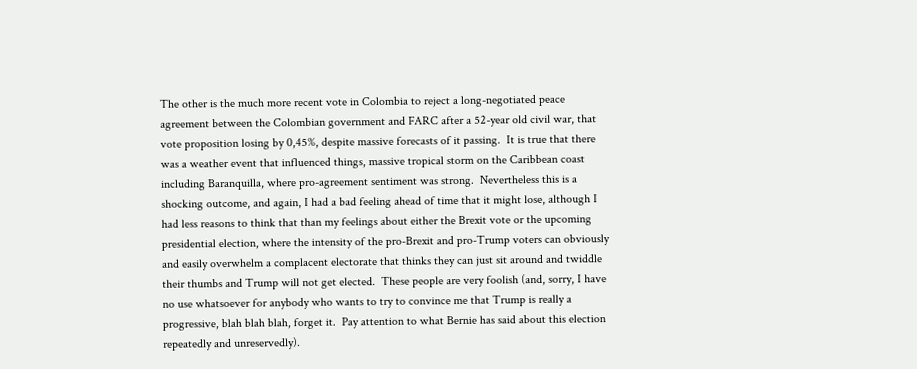The other is the much more recent vote in Colombia to reject a long-negotiated peace agreement between the Colombian government and FARC after a 52-year old civil war, that vote proposition losing by 0,45%, despite massive forecasts of it passing.  It is true that there was a weather event that influenced things, massive tropical storm on the Caribbean coast including Baranquilla, where pro-agreement sentiment was strong.  Nevertheless this is a shocking outcome, and again, I had a bad feeling ahead of time that it might lose, although I had less reasons to think that than my feelings about either the Brexit vote or the upcoming presidential election, where the intensity of the pro-Brexit and pro-Trump voters can obviously and easily overwhelm a complacent electorate that thinks they can just sit around and twiddle their thumbs and Trump will not get elected.  These people are very foolish (and, sorry, I have no use whatsoever for anybody who wants to try to convince me that Trump is really a progressive, blah blah blah, forget it.  Pay attention to what Bernie has said about this election repeatedly and unreservedly).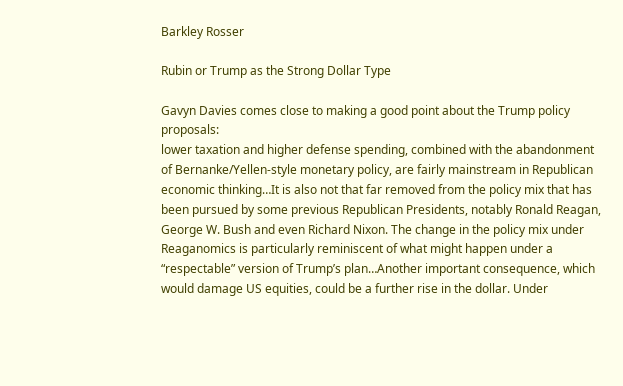Barkley Rosser

Rubin or Trump as the Strong Dollar Type

Gavyn Davies comes close to making a good point about the Trump policy proposals:
lower taxation and higher defense spending, combined with the abandonment of Bernanke/Yellen-style monetary policy, are fairly mainstream in Republican economic thinking…It is also not that far removed from the policy mix that has been pursued by some previous Republican Presidents, notably Ronald Reagan, George W. Bush and even Richard Nixon. The change in the policy mix under Reaganomics is particularly reminiscent of what might happen under a “respectable” version of Trump’s plan…Another important consequence, which would damage US equities, could be a further rise in the dollar. Under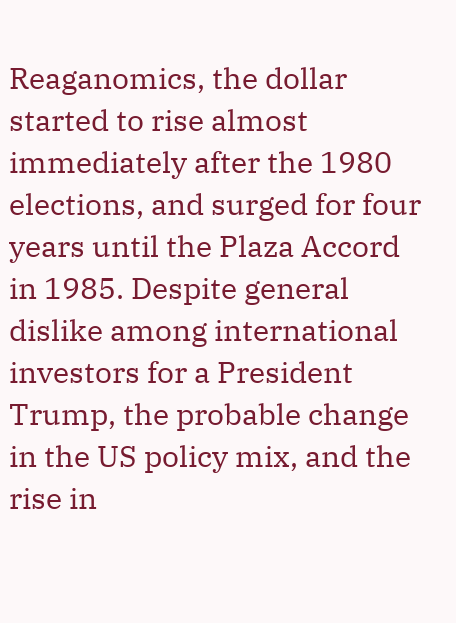Reaganomics, the dollar started to rise almost immediately after the 1980 elections, and surged for four years until the Plaza Accord in 1985. Despite general dislike among international investors for a President Trump, the probable change in the US policy mix, and the rise in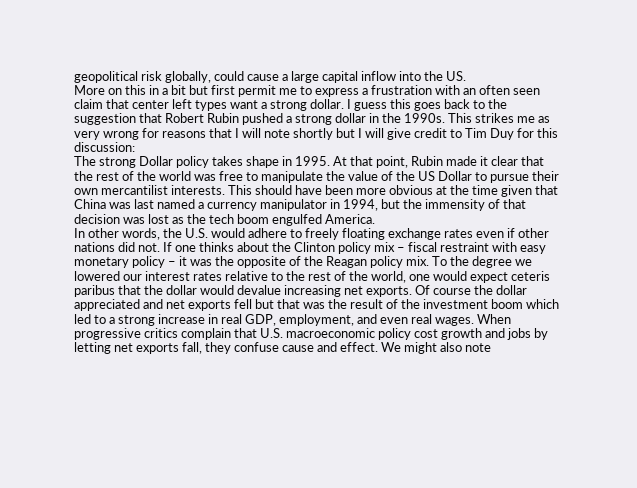geopolitical risk globally, could cause a large capital inflow into the US.
More on this in a bit but first permit me to express a frustration with an often seen claim that center left types want a strong dollar. I guess this goes back to the suggestion that Robert Rubin pushed a strong dollar in the 1990s. This strikes me as very wrong for reasons that I will note shortly but I will give credit to Tim Duy for this discussion:
The strong Dollar policy takes shape in 1995. At that point, Rubin made it clear that the rest of the world was free to manipulate the value of the US Dollar to pursue their own mercantilist interests. This should have been more obvious at the time given that China was last named a currency manipulator in 1994, but the immensity of that decision was lost as the tech boom engulfed America.
In other words, the U.S. would adhere to freely floating exchange rates even if other nations did not. If one thinks about the Clinton policy mix – fiscal restraint with easy monetary policy – it was the opposite of the Reagan policy mix. To the degree we lowered our interest rates relative to the rest of the world, one would expect ceteris paribus that the dollar would devalue increasing net exports. Of course the dollar appreciated and net exports fell but that was the result of the investment boom which led to a strong increase in real GDP, employment, and even real wages. When progressive critics complain that U.S. macroeconomic policy cost growth and jobs by letting net exports fall, they confuse cause and effect. We might also note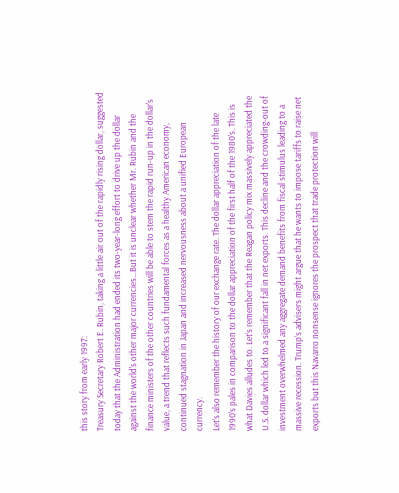this story from early 1997:
Treasury Secretary Robert E. Rubin, taking a little air out of the rapidly rising dollar, suggested today that the Administration had ended its two-year-long effort to drive up the dollar against the world's other major currencies…But it is unclear whether Mr. Rubin and the finance ministers of the other countries will be able to stem the rapid run-up in the dollar's value, a trend that reflects such fundamental forces as a healthy American economy, continued stagnation in Japan and increased nervousness about a unified European currency.
Let’s also remember the history of our exchange rate. The dollar appreciation of the late 1990’s pales in comparison to the dollar appreciation of the first half of the 1980’s. This is what Davies alludes to. Let’s remember that the Reagan policy mix massively appreciated the U.S. dollar which led to a significant fall in net exports. This decline and the crowding-out of investment overwhelmed any aggregate demand benefits from fiscal stimulus leading to a massive recession. Trump’s advisers might argue that he wants to impose tariffs to raise net exports but this Navarro nonsense ignores the prospect that trade protection will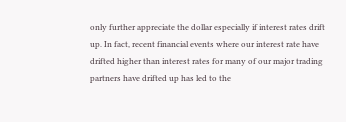only further appreciate the dollar especially if interest rates drift up. In fact, recent financial events where our interest rate have drifted higher than interest rates for many of our major trading partners have drifted up has led to the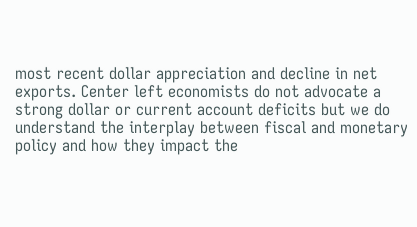most recent dollar appreciation and decline in net exports. Center left economists do not advocate a strong dollar or current account deficits but we do understand the interplay between fiscal and monetary policy and how they impact the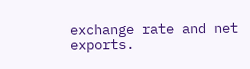exchange rate and net exports.